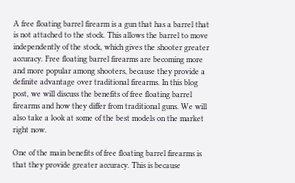A free floating barrel firearm is a gun that has a barrel that is not attached to the stock. This allows the barrel to move independently of the stock, which gives the shooter greater accuracy. Free floating barrel firearms are becoming more and more popular among shooters, because they provide a definite advantage over traditional firearms. In this blog post, we will discuss the benefits of free floating barrel firearms and how they differ from traditional guns. We will also take a look at some of the best models on the market right now.

One of the main benefits of free floating barrel firearms is that they provide greater accuracy. This is because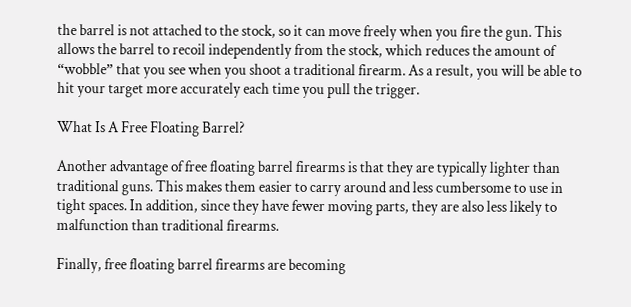the barrel is not attached to the stock, so it can move freely when you fire the gun. This allows the barrel to recoil independently from the stock, which reduces the amount of “wobble” that you see when you shoot a traditional firearm. As a result, you will be able to hit your target more accurately each time you pull the trigger.

What Is A Free Floating Barrel?

Another advantage of free floating barrel firearms is that they are typically lighter than traditional guns. This makes them easier to carry around and less cumbersome to use in tight spaces. In addition, since they have fewer moving parts, they are also less likely to malfunction than traditional firearms.

Finally, free floating barrel firearms are becoming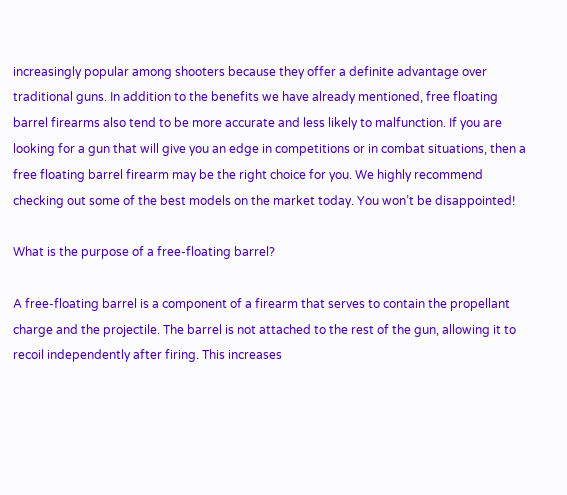increasingly popular among shooters because they offer a definite advantage over traditional guns. In addition to the benefits we have already mentioned, free floating barrel firearms also tend to be more accurate and less likely to malfunction. If you are looking for a gun that will give you an edge in competitions or in combat situations, then a free floating barrel firearm may be the right choice for you. We highly recommend checking out some of the best models on the market today. You won’t be disappointed!

What is the purpose of a free-floating barrel?

A free-floating barrel is a component of a firearm that serves to contain the propellant charge and the projectile. The barrel is not attached to the rest of the gun, allowing it to recoil independently after firing. This increases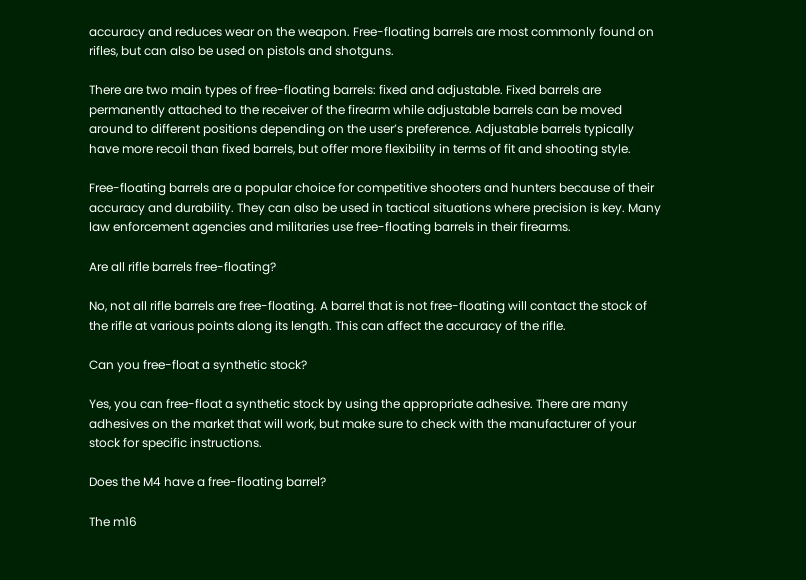accuracy and reduces wear on the weapon. Free-floating barrels are most commonly found on rifles, but can also be used on pistols and shotguns.

There are two main types of free-floating barrels: fixed and adjustable. Fixed barrels are permanently attached to the receiver of the firearm while adjustable barrels can be moved around to different positions depending on the user’s preference. Adjustable barrels typically have more recoil than fixed barrels, but offer more flexibility in terms of fit and shooting style.

Free-floating barrels are a popular choice for competitive shooters and hunters because of their accuracy and durability. They can also be used in tactical situations where precision is key. Many law enforcement agencies and militaries use free-floating barrels in their firearms.

Are all rifle barrels free-floating?

No, not all rifle barrels are free-floating. A barrel that is not free-floating will contact the stock of the rifle at various points along its length. This can affect the accuracy of the rifle.

Can you free-float a synthetic stock?

Yes, you can free-float a synthetic stock by using the appropriate adhesive. There are many adhesives on the market that will work, but make sure to check with the manufacturer of your stock for specific instructions.

Does the M4 have a free-floating barrel?

The m16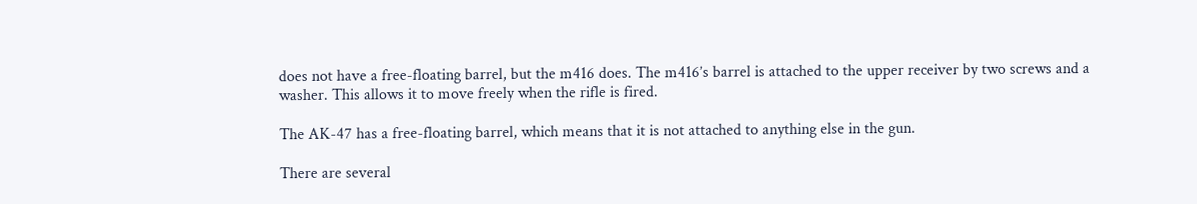does not have a free-floating barrel, but the m416 does. The m416’s barrel is attached to the upper receiver by two screws and a washer. This allows it to move freely when the rifle is fired.

The AK-47 has a free-floating barrel, which means that it is not attached to anything else in the gun.

There are several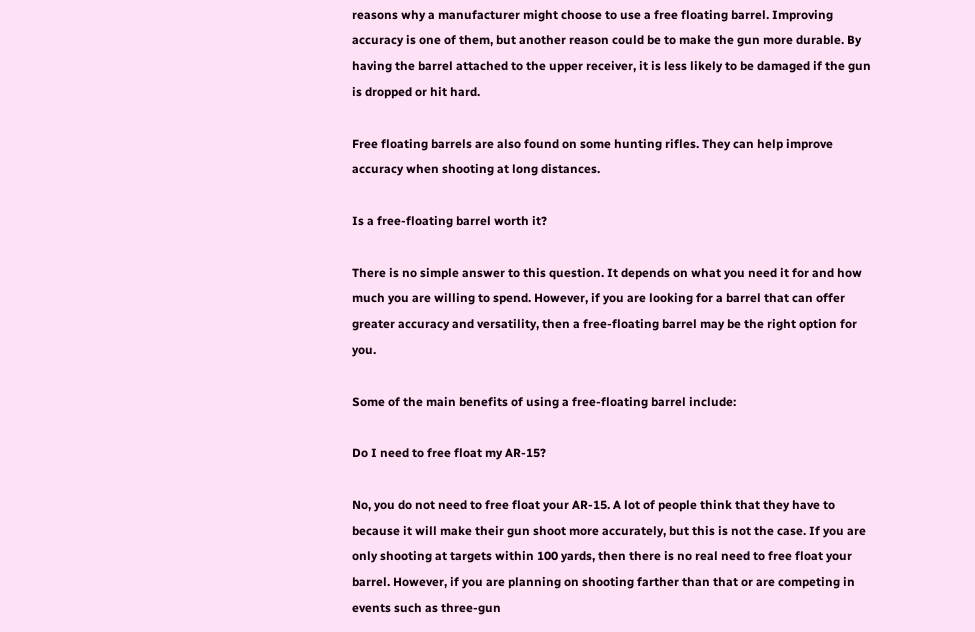reasons why a manufacturer might choose to use a free floating barrel. Improving accuracy is one of them, but another reason could be to make the gun more durable. By having the barrel attached to the upper receiver, it is less likely to be damaged if the gun is dropped or hit hard.

Free floating barrels are also found on some hunting rifles. They can help improve accuracy when shooting at long distances.

Is a free-floating barrel worth it?

There is no simple answer to this question. It depends on what you need it for and how much you are willing to spend. However, if you are looking for a barrel that can offer greater accuracy and versatility, then a free-floating barrel may be the right option for you.

Some of the main benefits of using a free-floating barrel include:

Do I need to free float my AR-15?

No, you do not need to free float your AR-15. A lot of people think that they have to because it will make their gun shoot more accurately, but this is not the case. If you are only shooting at targets within 100 yards, then there is no real need to free float your barrel. However, if you are planning on shooting farther than that or are competing in events such as three-gun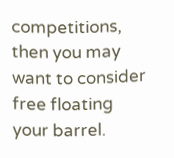competitions, then you may want to consider free floating your barrel.